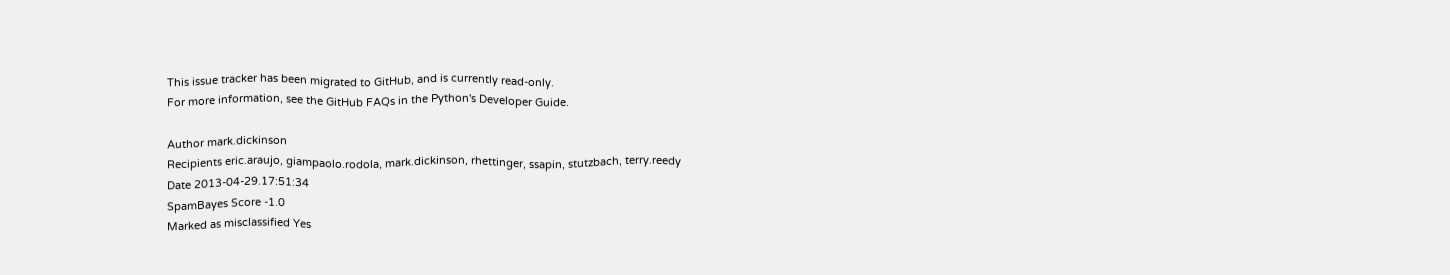This issue tracker has been migrated to GitHub, and is currently read-only.
For more information, see the GitHub FAQs in the Python's Developer Guide.

Author mark.dickinson
Recipients eric.araujo, giampaolo.rodola, mark.dickinson, rhettinger, ssapin, stutzbach, terry.reedy
Date 2013-04-29.17:51:34
SpamBayes Score -1.0
Marked as misclassified Yes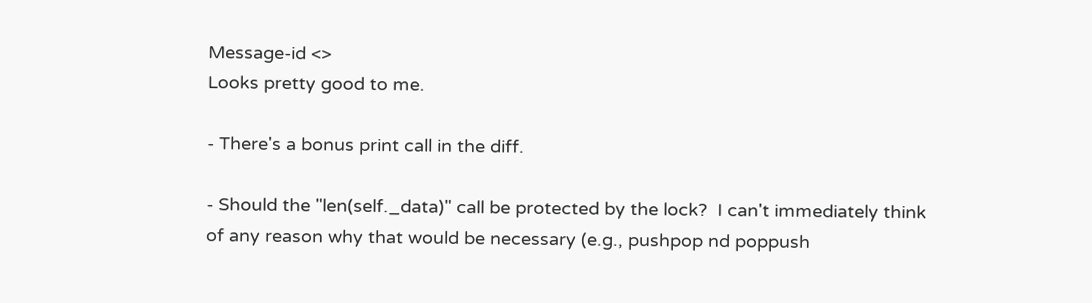Message-id <>
Looks pretty good to me.

- There's a bonus print call in the diff.

- Should the "len(self._data)" call be protected by the lock?  I can't immediately think of any reason why that would be necessary (e.g., pushpop nd poppush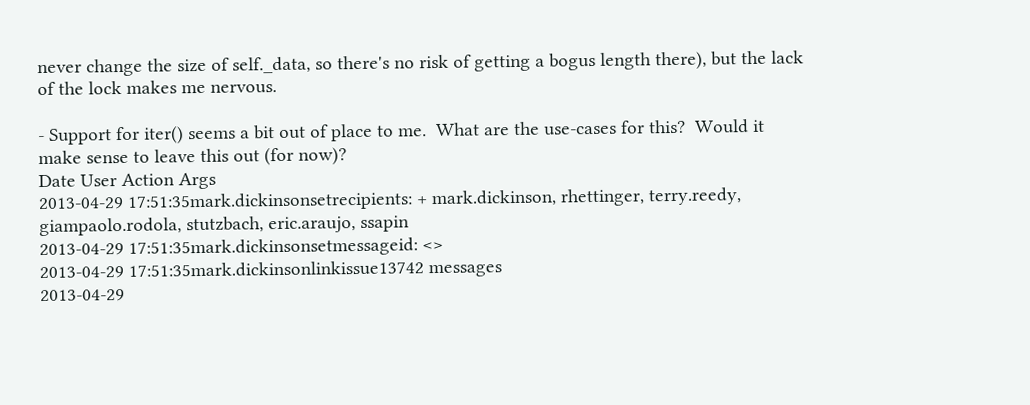never change the size of self._data, so there's no risk of getting a bogus length there), but the lack of the lock makes me nervous.

- Support for iter() seems a bit out of place to me.  What are the use-cases for this?  Would it make sense to leave this out (for now)?
Date User Action Args
2013-04-29 17:51:35mark.dickinsonsetrecipients: + mark.dickinson, rhettinger, terry.reedy, giampaolo.rodola, stutzbach, eric.araujo, ssapin
2013-04-29 17:51:35mark.dickinsonsetmessageid: <>
2013-04-29 17:51:35mark.dickinsonlinkissue13742 messages
2013-04-29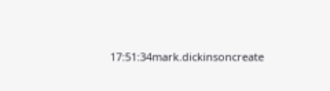17:51:34mark.dickinsoncreate